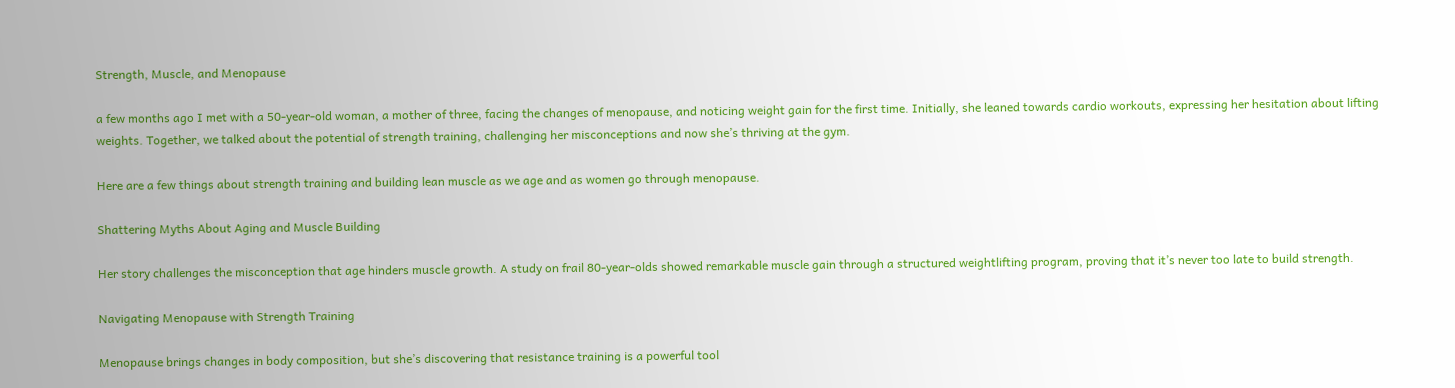Strength, Muscle, and Menopause

a few months ago I met with a 50-year-old woman, a mother of three, facing the changes of menopause, and noticing weight gain for the first time. Initially, she leaned towards cardio workouts, expressing her hesitation about lifting weights. Together, we talked about the potential of strength training, challenging her misconceptions and now she’s thriving at the gym.

Here are a few things about strength training and building lean muscle as we age and as women go through menopause.

Shattering Myths About Aging and Muscle Building

Her story challenges the misconception that age hinders muscle growth. A study on frail 80-year-olds showed remarkable muscle gain through a structured weightlifting program, proving that it’s never too late to build strength.

Navigating Menopause with Strength Training

Menopause brings changes in body composition, but she’s discovering that resistance training is a powerful tool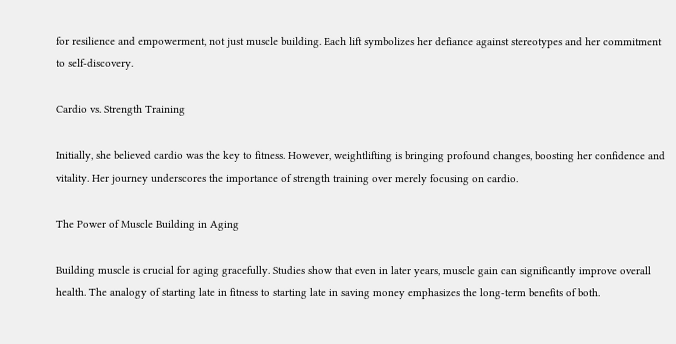for resilience and empowerment, not just muscle building. Each lift symbolizes her defiance against stereotypes and her commitment to self-discovery.

Cardio vs. Strength Training

Initially, she believed cardio was the key to fitness. However, weightlifting is bringing profound changes, boosting her confidence and vitality. Her journey underscores the importance of strength training over merely focusing on cardio.

The Power of Muscle Building in Aging

Building muscle is crucial for aging gracefully. Studies show that even in later years, muscle gain can significantly improve overall health. The analogy of starting late in fitness to starting late in saving money emphasizes the long-term benefits of both.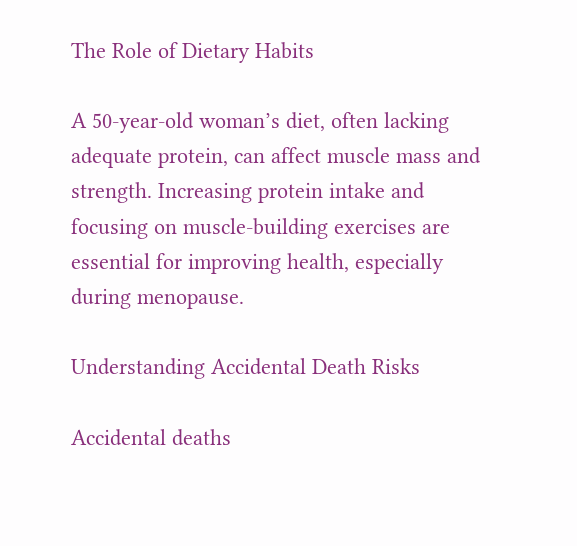The Role of Dietary Habits

A 50-year-old woman’s diet, often lacking adequate protein, can affect muscle mass and strength. Increasing protein intake and focusing on muscle-building exercises are essential for improving health, especially during menopause.

Understanding Accidental Death Risks

Accidental deaths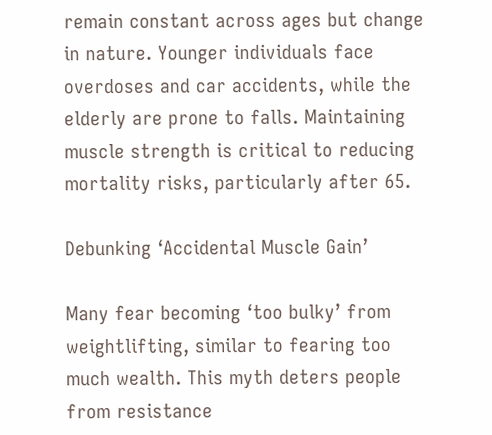remain constant across ages but change in nature. Younger individuals face overdoses and car accidents, while the elderly are prone to falls. Maintaining muscle strength is critical to reducing mortality risks, particularly after 65.

Debunking ‘Accidental Muscle Gain’

Many fear becoming ‘too bulky’ from weightlifting, similar to fearing too much wealth. This myth deters people from resistance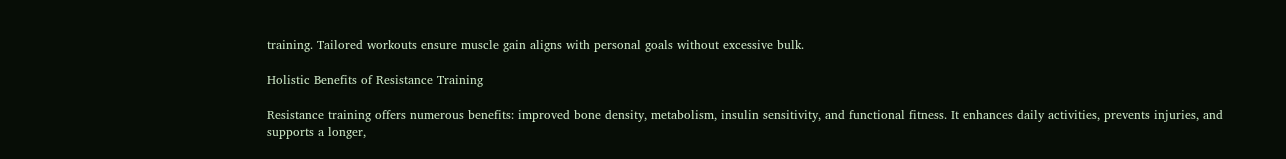training. Tailored workouts ensure muscle gain aligns with personal goals without excessive bulk.

Holistic Benefits of Resistance Training

Resistance training offers numerous benefits: improved bone density, metabolism, insulin sensitivity, and functional fitness. It enhances daily activities, prevents injuries, and supports a longer,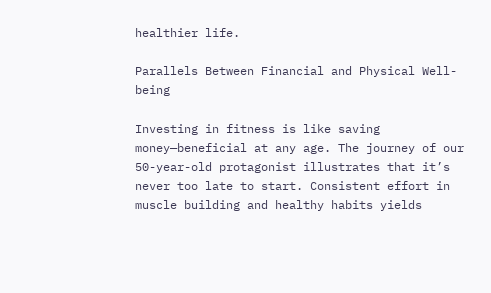healthier life.

Parallels Between Financial and Physical Well-being

Investing in fitness is like saving money—beneficial at any age. The journey of our 50-year-old protagonist illustrates that it’s never too late to start. Consistent effort in muscle building and healthy habits yields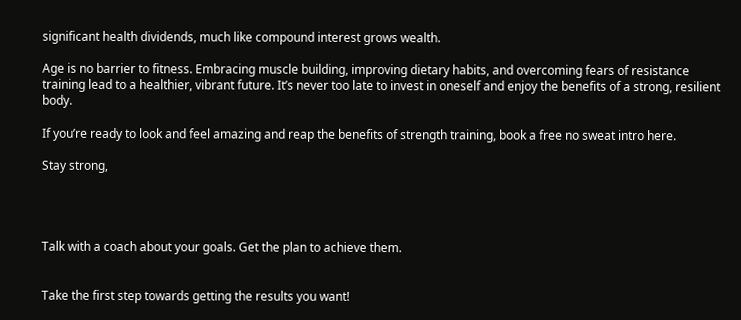significant health dividends, much like compound interest grows wealth.

Age is no barrier to fitness. Embracing muscle building, improving dietary habits, and overcoming fears of resistance training lead to a healthier, vibrant future. It’s never too late to invest in oneself and enjoy the benefits of a strong, resilient body.

If you’re ready to look and feel amazing and reap the benefits of strength training, book a free no sweat intro here.

Stay strong,




Talk with a coach about your goals. Get the plan to achieve them.


Take the first step towards getting the results you want!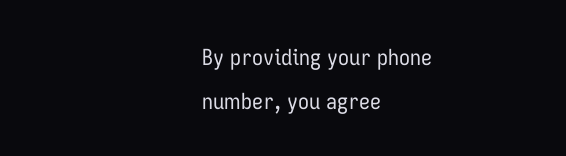By providing your phone number, you agree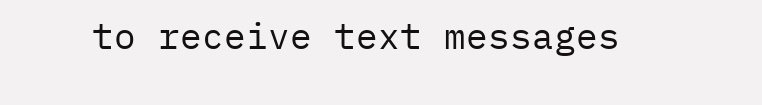to receive text messages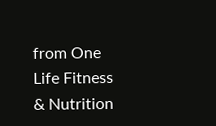from One Life Fitness & Nutrition